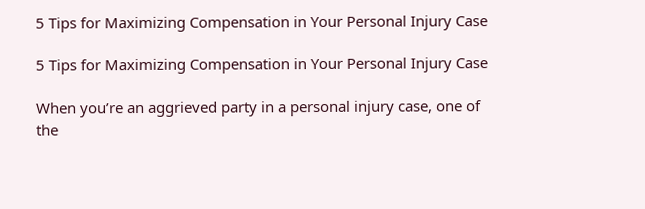5 Tips for Maximizing Compensation in Your Personal Injury Case

5 Tips for Maximizing Compensation in Your Personal Injury Case

When you’re an aggrieved party in a personal injury case, one of the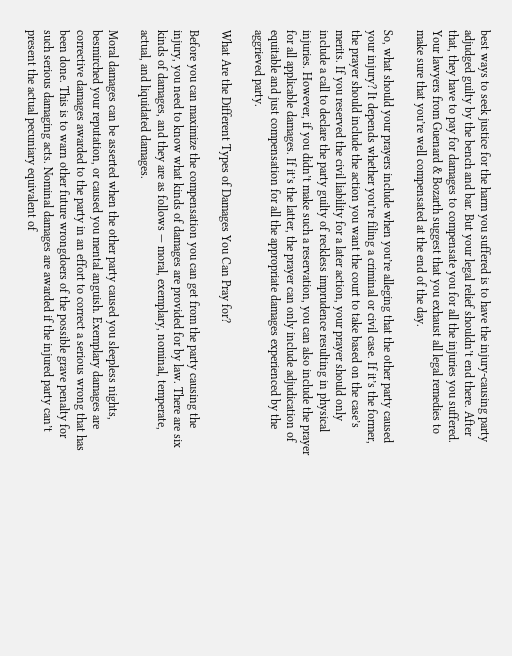best ways to seek justice for the harm you suffered is to have the injury-causing party adjudged guilty by the bench and bar. But your legal relief shouldn’t end there. After that, they have to pay for damages to compensate you for all the injuries you suffered. Your lawyers from Guenard & Bozarth suggest that you exhaust all legal remedies to make sure that you’re well compensated at the end of the day.

So, what should your prayers include when you’re alleging that the other party caused your injury? It depends whether you’re filing a criminal or civil case. If it’s the former, the prayer should include the action you want the court to take based on the case’s merits. If you reserved the civil liability for a later action, your prayer should only include a call to declare the party guilty of reckless imprudence resulting in physical injuries. However, if you didn’t make such a reservation, you can also include the prayer for all applicable damages. If it’s the latter, the prayer can only include adjudication of equitable and just compensation for all the appropriate damages experienced by the aggrieved party.

What Are the Different Types of Damages You Can Pray for?

Before you can maximize the compensation you can get from the party causing the injury, you need to know what kinds of damages are provided for by law. There are six kinds of damages, and they are as follows — moral, exemplary, nominal, temperate, actual, and liquidated damages.

Moral damages can be asserted when the other party caused you sleepless nights, besmirched your reputation, or caused you mental anguish. Exemplary damages are corrective damages awarded to the party in an effort to correct a serious wrong that has been done. This is to warn other future wrongdoers of the possible grave penalty for such serious damaging acts. Nominal damages are awarded if the injured party can’t present the actual pecuniary equivalent of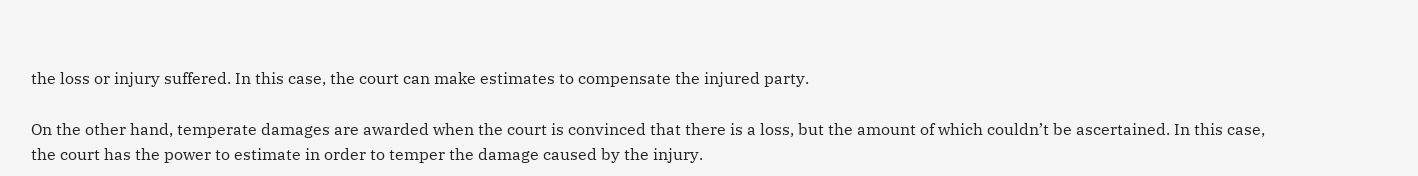the loss or injury suffered. In this case, the court can make estimates to compensate the injured party.

On the other hand, temperate damages are awarded when the court is convinced that there is a loss, but the amount of which couldn’t be ascertained. In this case, the court has the power to estimate in order to temper the damage caused by the injury.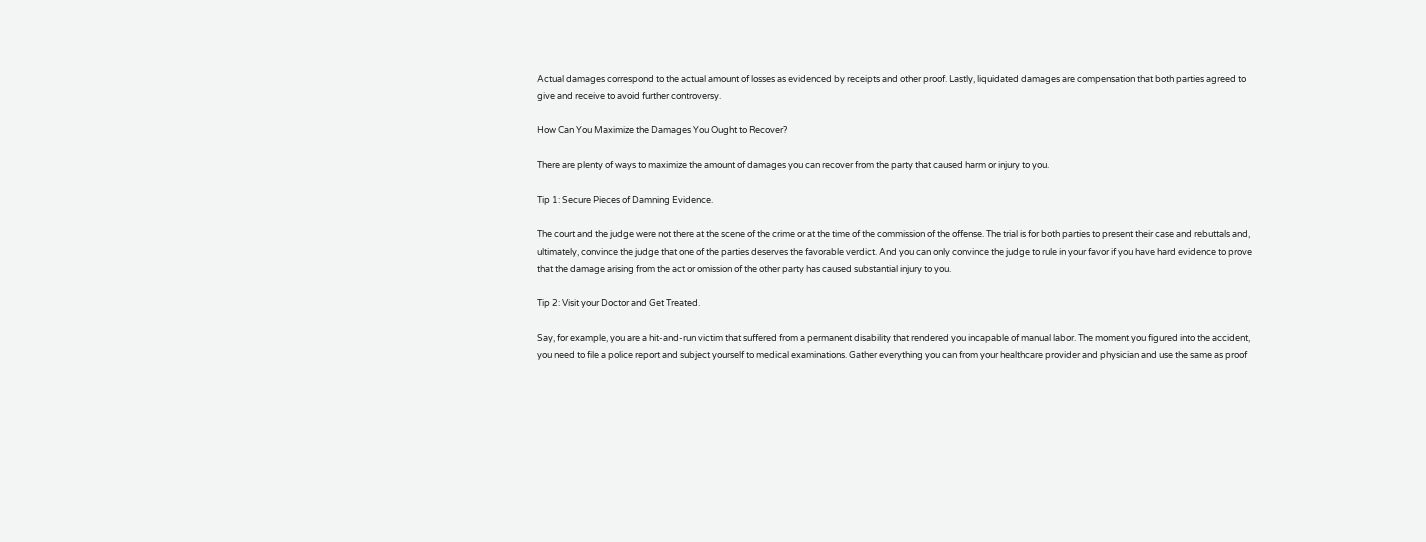Actual damages correspond to the actual amount of losses as evidenced by receipts and other proof. Lastly, liquidated damages are compensation that both parties agreed to give and receive to avoid further controversy.

How Can You Maximize the Damages You Ought to Recover?

There are plenty of ways to maximize the amount of damages you can recover from the party that caused harm or injury to you.

Tip 1: Secure Pieces of Damning Evidence.

The court and the judge were not there at the scene of the crime or at the time of the commission of the offense. The trial is for both parties to present their case and rebuttals and, ultimately, convince the judge that one of the parties deserves the favorable verdict. And you can only convince the judge to rule in your favor if you have hard evidence to prove that the damage arising from the act or omission of the other party has caused substantial injury to you.

Tip 2: Visit your Doctor and Get Treated.

Say, for example, you are a hit-and-run victim that suffered from a permanent disability that rendered you incapable of manual labor. The moment you figured into the accident, you need to file a police report and subject yourself to medical examinations. Gather everything you can from your healthcare provider and physician and use the same as proof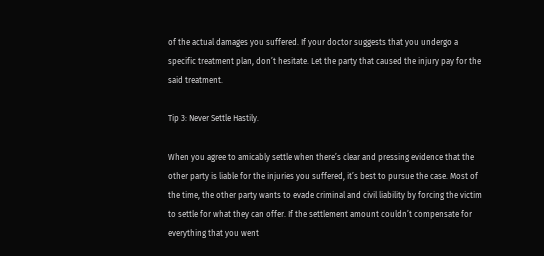of the actual damages you suffered. If your doctor suggests that you undergo a specific treatment plan, don’t hesitate. Let the party that caused the injury pay for the said treatment.

Tip 3: Never Settle Hastily.

When you agree to amicably settle when there’s clear and pressing evidence that the other party is liable for the injuries you suffered, it’s best to pursue the case. Most of the time, the other party wants to evade criminal and civil liability by forcing the victim to settle for what they can offer. If the settlement amount couldn’t compensate for everything that you went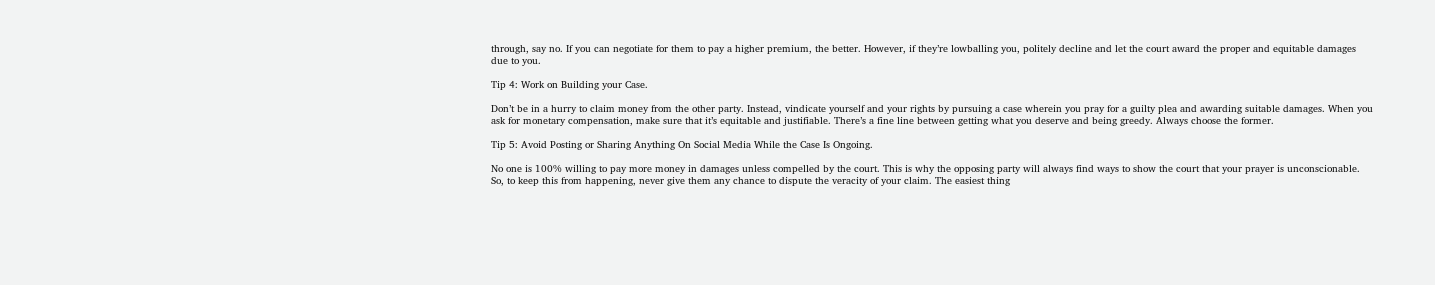through, say no. If you can negotiate for them to pay a higher premium, the better. However, if they’re lowballing you, politely decline and let the court award the proper and equitable damages due to you.

Tip 4: Work on Building your Case.

Don’t be in a hurry to claim money from the other party. Instead, vindicate yourself and your rights by pursuing a case wherein you pray for a guilty plea and awarding suitable damages. When you ask for monetary compensation, make sure that it’s equitable and justifiable. There’s a fine line between getting what you deserve and being greedy. Always choose the former.

Tip 5: Avoid Posting or Sharing Anything On Social Media While the Case Is Ongoing.

No one is 100% willing to pay more money in damages unless compelled by the court. This is why the opposing party will always find ways to show the court that your prayer is unconscionable. So, to keep this from happening, never give them any chance to dispute the veracity of your claim. The easiest thing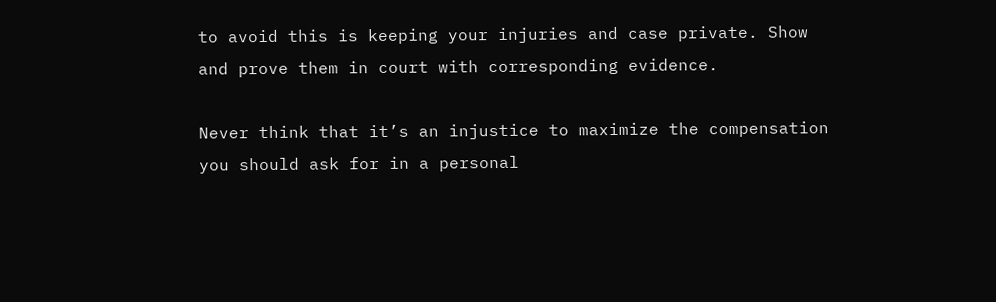to avoid this is keeping your injuries and case private. Show and prove them in court with corresponding evidence.

Never think that it’s an injustice to maximize the compensation you should ask for in a personal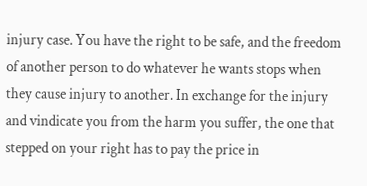injury case. You have the right to be safe, and the freedom of another person to do whatever he wants stops when they cause injury to another. In exchange for the injury and vindicate you from the harm you suffer, the one that stepped on your right has to pay the price in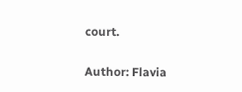court.

Author: Flavia